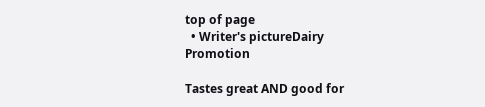top of page
  • Writer's pictureDairy Promotion

Tastes great AND good for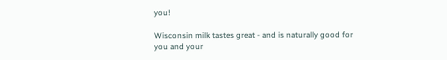you!

Wisconsin milk tastes great - and is naturally good for you and your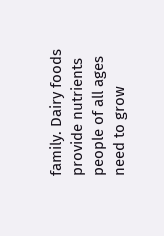family. Dairy foods provide nutrients people of all ages need to grow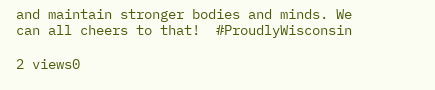and maintain stronger bodies and minds. We can all cheers to that!  #ProudlyWisconsin

2 views0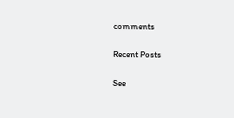comments

Recent Posts

See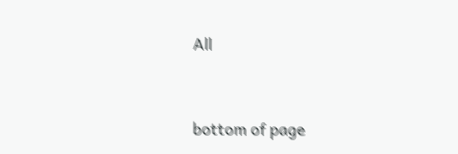All


bottom of page